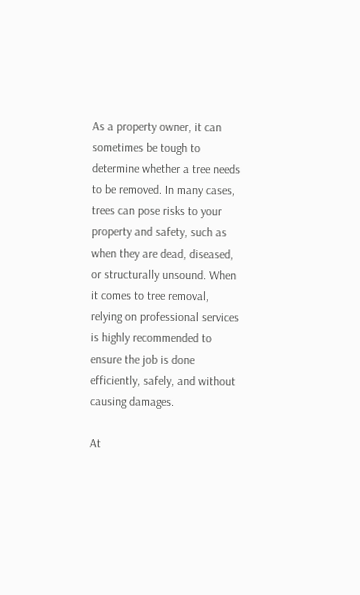As a property owner, it can sometimes be tough to determine whether a tree needs to be removed. In many cases, trees can pose risks to your property and safety, such as when they are dead, diseased, or structurally unsound. When it comes to tree removal, relying on professional services is highly recommended to ensure the job is done efficiently, safely, and without causing damages.

At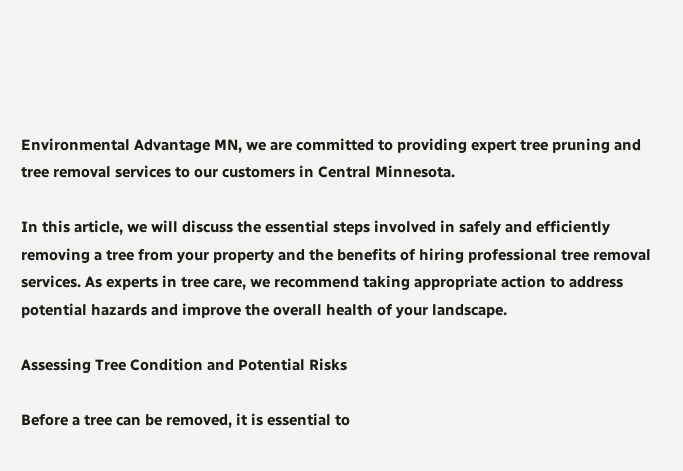Environmental Advantage MN, we are committed to providing expert tree pruning and tree removal services to our customers in Central Minnesota.

In this article, we will discuss the essential steps involved in safely and efficiently removing a tree from your property and the benefits of hiring professional tree removal services. As experts in tree care, we recommend taking appropriate action to address potential hazards and improve the overall health of your landscape.

Assessing Tree Condition and Potential Risks

Before a tree can be removed, it is essential to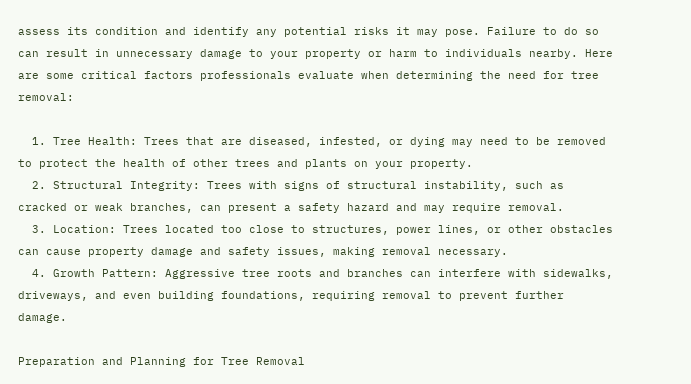assess its condition and identify any potential risks it may pose. Failure to do so can result in unnecessary damage to your property or harm to individuals nearby. Here are some critical factors professionals evaluate when determining the need for tree removal:

  1. Tree Health: Trees that are diseased, infested, or dying may need to be removed to protect the health of other trees and plants on your property.
  2. Structural Integrity: Trees with signs of structural instability, such as cracked or weak branches, can present a safety hazard and may require removal.
  3. Location: Trees located too close to structures, power lines, or other obstacles can cause property damage and safety issues, making removal necessary.
  4. Growth Pattern: Aggressive tree roots and branches can interfere with sidewalks, driveways, and even building foundations, requiring removal to prevent further damage.

Preparation and Planning for Tree Removal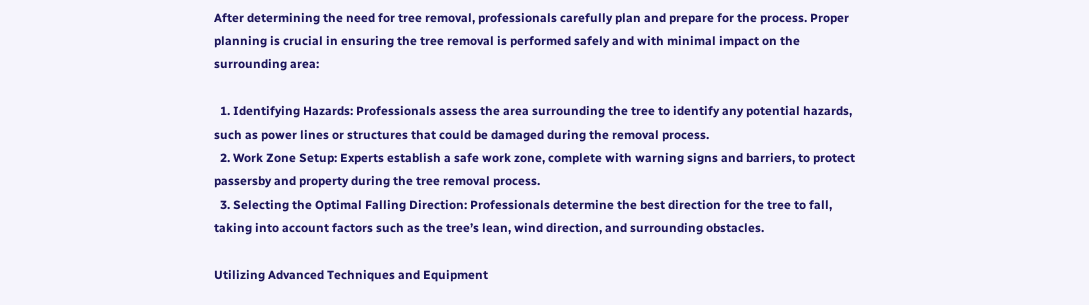After determining the need for tree removal, professionals carefully plan and prepare for the process. Proper planning is crucial in ensuring the tree removal is performed safely and with minimal impact on the surrounding area:

  1. Identifying Hazards: Professionals assess the area surrounding the tree to identify any potential hazards, such as power lines or structures that could be damaged during the removal process.
  2. Work Zone Setup: Experts establish a safe work zone, complete with warning signs and barriers, to protect passersby and property during the tree removal process.
  3. Selecting the Optimal Falling Direction: Professionals determine the best direction for the tree to fall, taking into account factors such as the tree’s lean, wind direction, and surrounding obstacles.

Utilizing Advanced Techniques and Equipment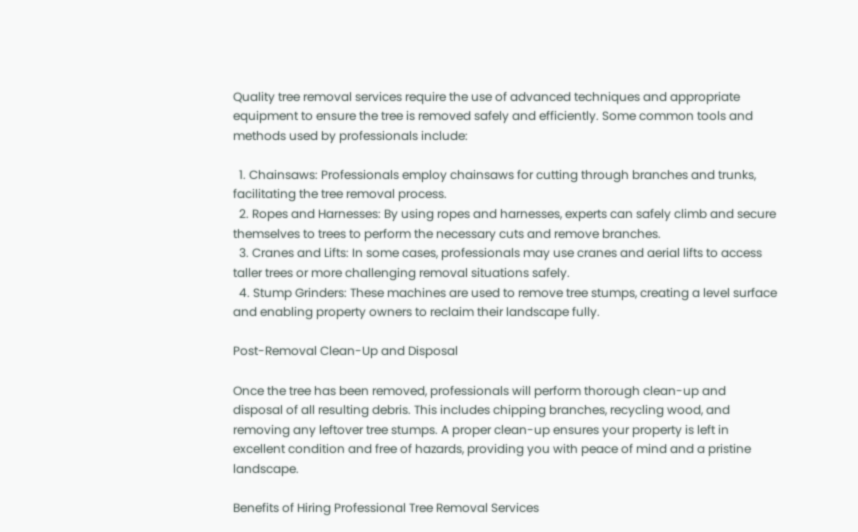Quality tree removal services require the use of advanced techniques and appropriate equipment to ensure the tree is removed safely and efficiently. Some common tools and methods used by professionals include:

  1. Chainsaws: Professionals employ chainsaws for cutting through branches and trunks, facilitating the tree removal process.
  2. Ropes and Harnesses: By using ropes and harnesses, experts can safely climb and secure themselves to trees to perform the necessary cuts and remove branches.
  3. Cranes and Lifts: In some cases, professionals may use cranes and aerial lifts to access taller trees or more challenging removal situations safely.
  4. Stump Grinders: These machines are used to remove tree stumps, creating a level surface and enabling property owners to reclaim their landscape fully.

Post-Removal Clean-Up and Disposal

Once the tree has been removed, professionals will perform thorough clean-up and disposal of all resulting debris. This includes chipping branches, recycling wood, and removing any leftover tree stumps. A proper clean-up ensures your property is left in excellent condition and free of hazards, providing you with peace of mind and a pristine landscape.

Benefits of Hiring Professional Tree Removal Services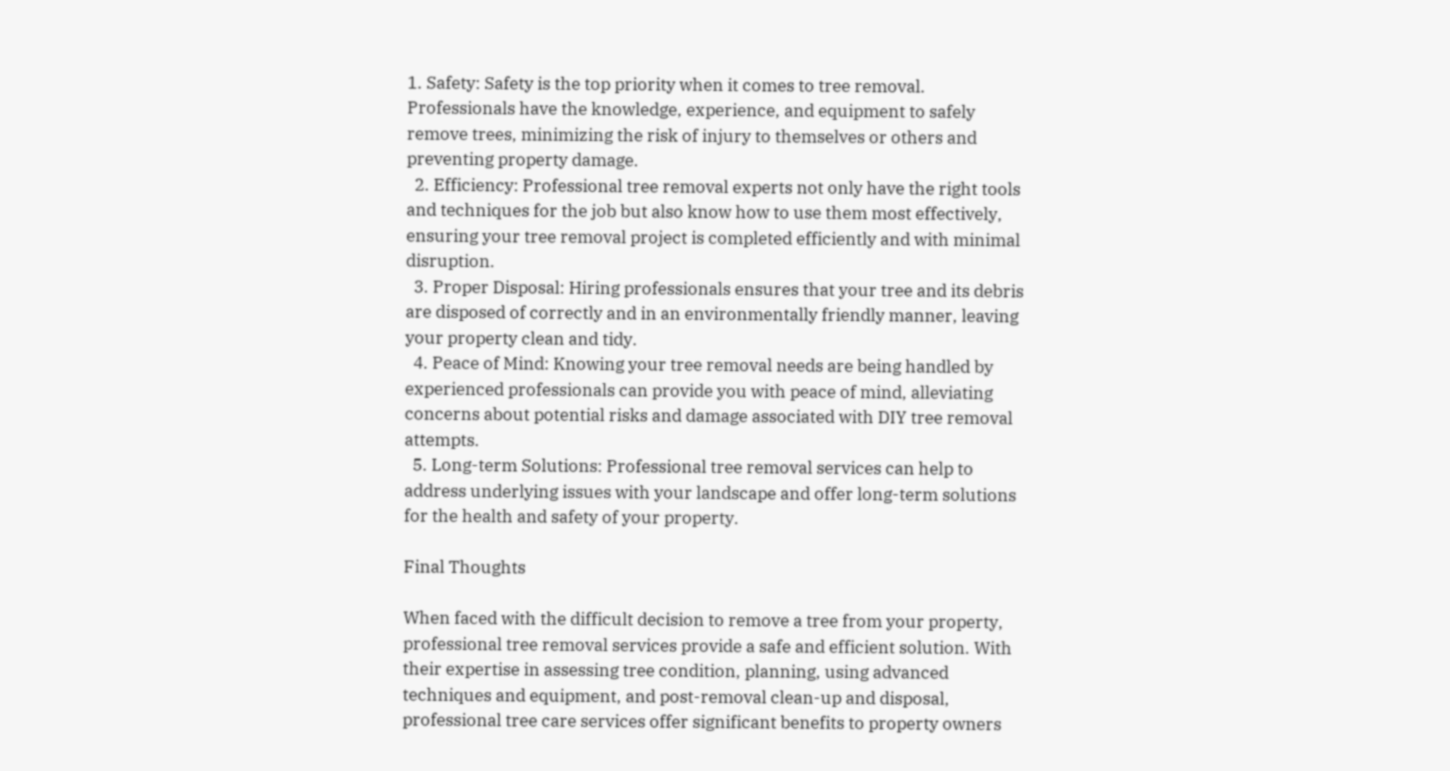1. Safety: Safety is the top priority when it comes to tree removal. Professionals have the knowledge, experience, and equipment to safely remove trees, minimizing the risk of injury to themselves or others and preventing property damage.
  2. Efficiency: Professional tree removal experts not only have the right tools and techniques for the job but also know how to use them most effectively, ensuring your tree removal project is completed efficiently and with minimal disruption.
  3. Proper Disposal: Hiring professionals ensures that your tree and its debris are disposed of correctly and in an environmentally friendly manner, leaving your property clean and tidy.
  4. Peace of Mind: Knowing your tree removal needs are being handled by experienced professionals can provide you with peace of mind, alleviating concerns about potential risks and damage associated with DIY tree removal attempts.
  5. Long-term Solutions: Professional tree removal services can help to address underlying issues with your landscape and offer long-term solutions for the health and safety of your property.

Final Thoughts

When faced with the difficult decision to remove a tree from your property, professional tree removal services provide a safe and efficient solution. With their expertise in assessing tree condition, planning, using advanced techniques and equipment, and post-removal clean-up and disposal, professional tree care services offer significant benefits to property owners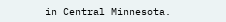in Central Minnesota.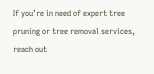If you’re in need of expert tree pruning or tree removal services, reach out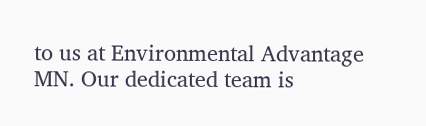to us at Environmental Advantage MN. Our dedicated team is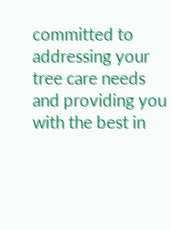committed to addressing your tree care needs and providing you with the best in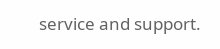service and support.